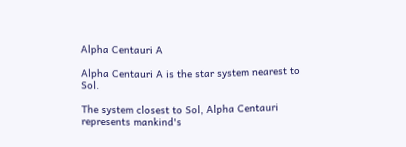Alpha Centauri A

Alpha Centauri A is the star system nearest to Sol.

The system closest to Sol, Alpha Centauri represents mankind's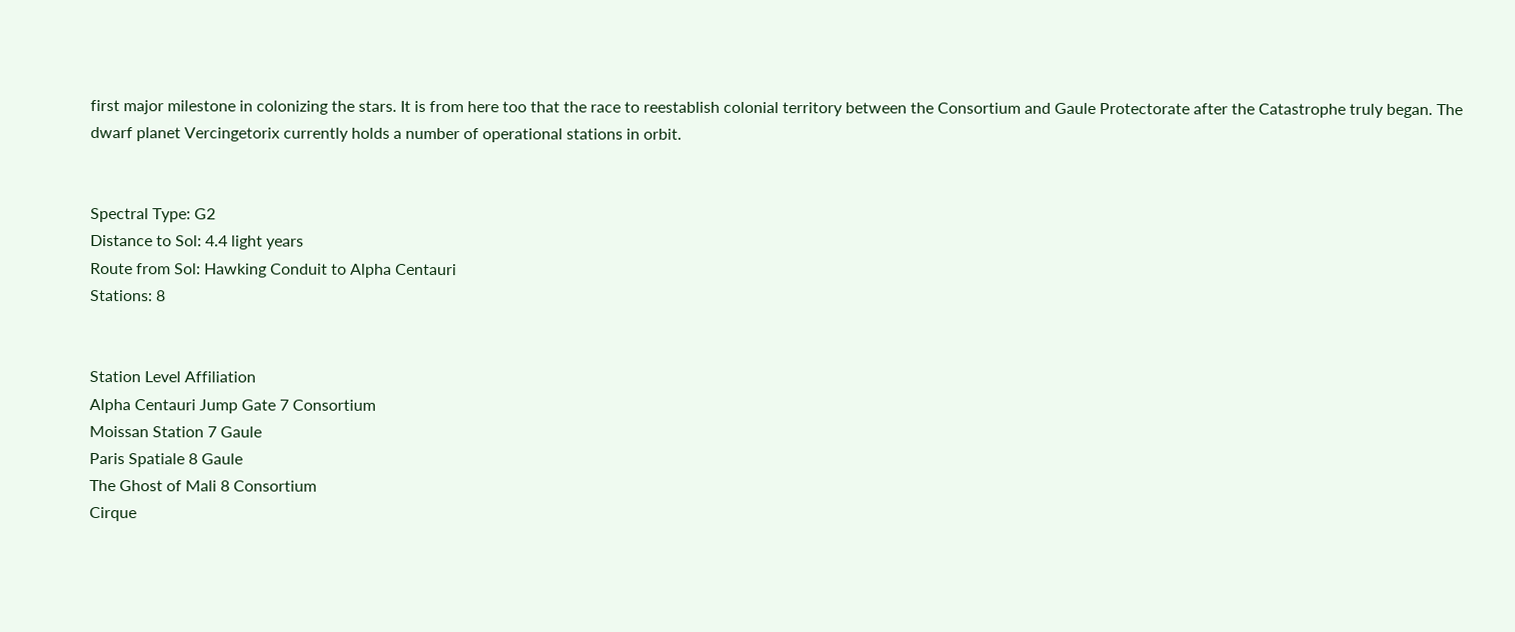first major milestone in colonizing the stars. It is from here too that the race to reestablish colonial territory between the Consortium and Gaule Protectorate after the Catastrophe truly began. The dwarf planet Vercingetorix currently holds a number of operational stations in orbit.


Spectral Type: G2
Distance to Sol: 4.4 light years
Route from Sol: Hawking Conduit to Alpha Centauri
Stations: 8


Station Level Affiliation
Alpha Centauri Jump Gate 7 Consortium
Moissan Station 7 Gaule
Paris Spatiale 8 Gaule
The Ghost of Mali 8 Consortium
Cirque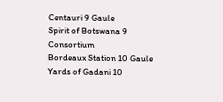Centauri 9 Gaule
Spirit of Botswana 9 Consortium
Bordeaux Station 10 Gaule
Yards of Gadani 10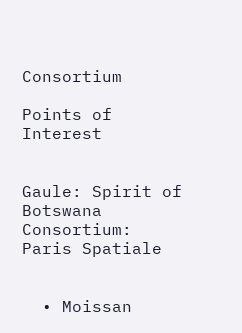Consortium

Points of Interest


Gaule: Spirit of Botswana
Consortium: Paris Spatiale


  • Moissan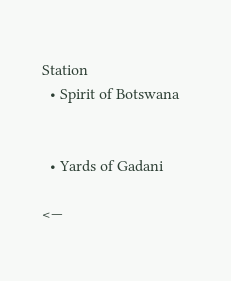Station
  • Spirit of Botswana


  • Yards of Gadani

<—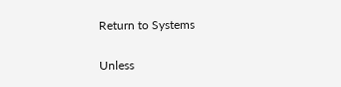Return to Systems

Unless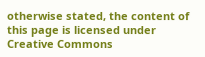otherwise stated, the content of this page is licensed under Creative Commons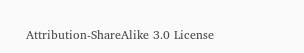Attribution-ShareAlike 3.0 License